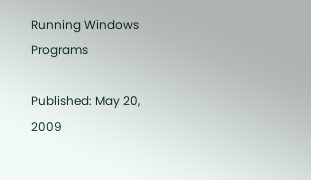Running Windows Programs

Published: May 20, 2009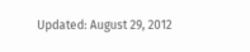Updated: August 29, 2012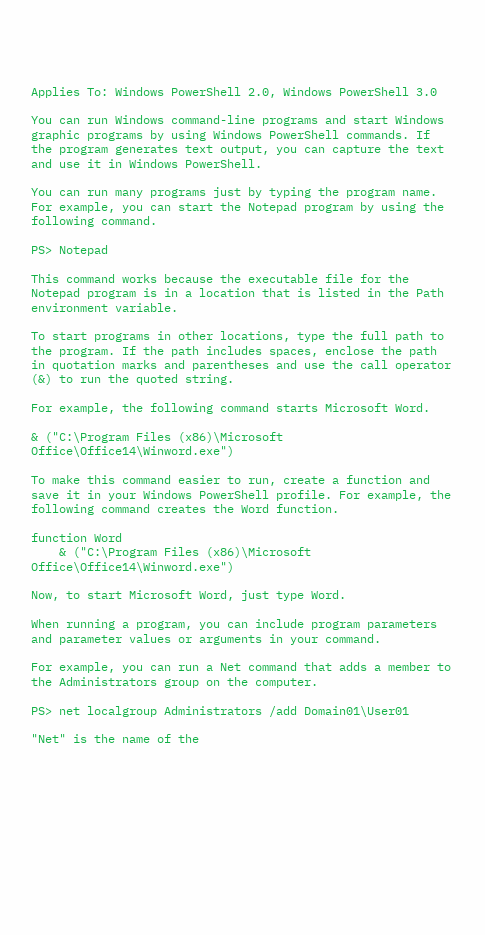Applies To: Windows PowerShell 2.0, Windows PowerShell 3.0

You can run Windows command-line programs and start Windows graphic programs by using Windows PowerShell commands. If the program generates text output, you can capture the text and use it in Windows PowerShell.

You can run many programs just by typing the program name. For example, you can start the Notepad program by using the following command.

PS> Notepad

This command works because the executable file for the Notepad program is in a location that is listed in the Path environment variable.

To start programs in other locations, type the full path to the program. If the path includes spaces, enclose the path in quotation marks and parentheses and use the call operator (&) to run the quoted string.

For example, the following command starts Microsoft Word.

& ("C:\Program Files (x86)\Microsoft Office\Office14\Winword.exe")

To make this command easier to run, create a function and save it in your Windows PowerShell profile. For example, the following command creates the Word function.

function Word
    & ("C:\Program Files (x86)\Microsoft Office\Office14\Winword.exe")

Now, to start Microsoft Word, just type Word.

When running a program, you can include program parameters and parameter values or arguments in your command.

For example, you can run a Net command that adds a member to the Administrators group on the computer.

PS> net localgroup Administrators /add Domain01\User01

"Net" is the name of the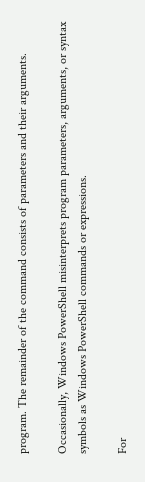program. The remainder of the command consists of parameters and their arguments.

Occasionally, Windows PowerShell misinterprets program parameters, arguments, or syntax symbols as Windows PowerShell commands or expressions.

For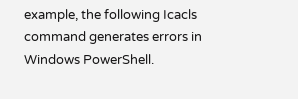example, the following Icacls command generates errors in Windows PowerShell.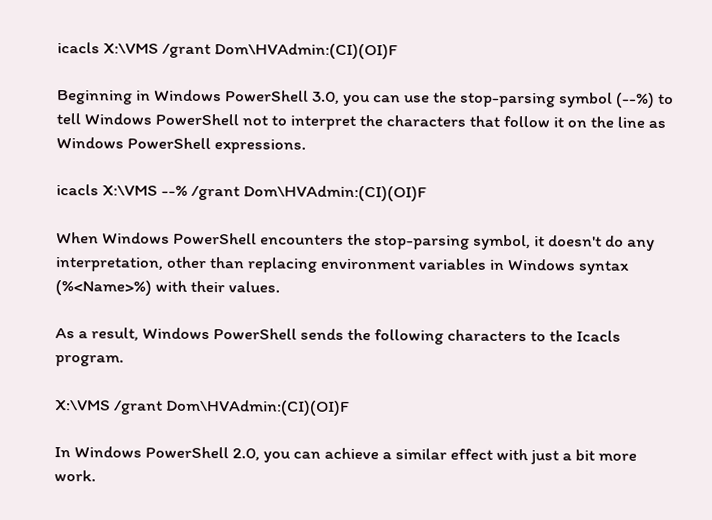icacls X:\VMS /grant Dom\HVAdmin:(CI)(OI)F

Beginning in Windows PowerShell 3.0, you can use the stop-parsing symbol (--%) to tell Windows PowerShell not to interpret the characters that follow it on the line as Windows PowerShell expressions.

icacls X:\VMS --% /grant Dom\HVAdmin:(CI)(OI)F

When Windows PowerShell encounters the stop-parsing symbol, it doesn't do any interpretation, other than replacing environment variables in Windows syntax (%<Name>%) with their values.

As a result, Windows PowerShell sends the following characters to the Icacls program.

X:\VMS /grant Dom\HVAdmin:(CI)(OI)F

In Windows PowerShell 2.0, you can achieve a similar effect with just a bit more work.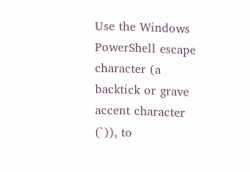Use the Windows PowerShell escape character (a backtick or grave accent character (`)), to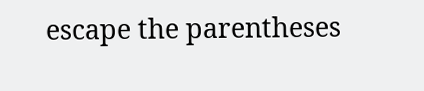escape the parentheses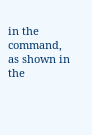in the command, as shown in the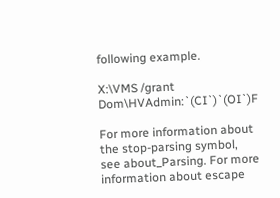following example.

X:\VMS /grant Dom\HVAdmin:`(CI`)`(OI`)F

For more information about the stop-parsing symbol, see about_Parsing. For more information about escape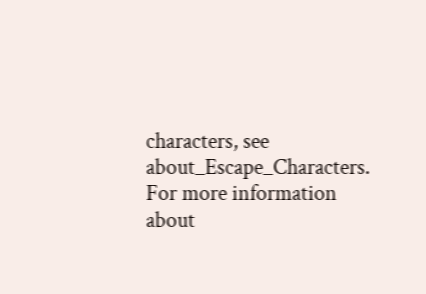characters, see about_Escape_Characters. For more information about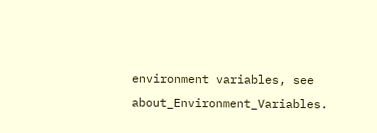environment variables, see about_Environment_Variables.